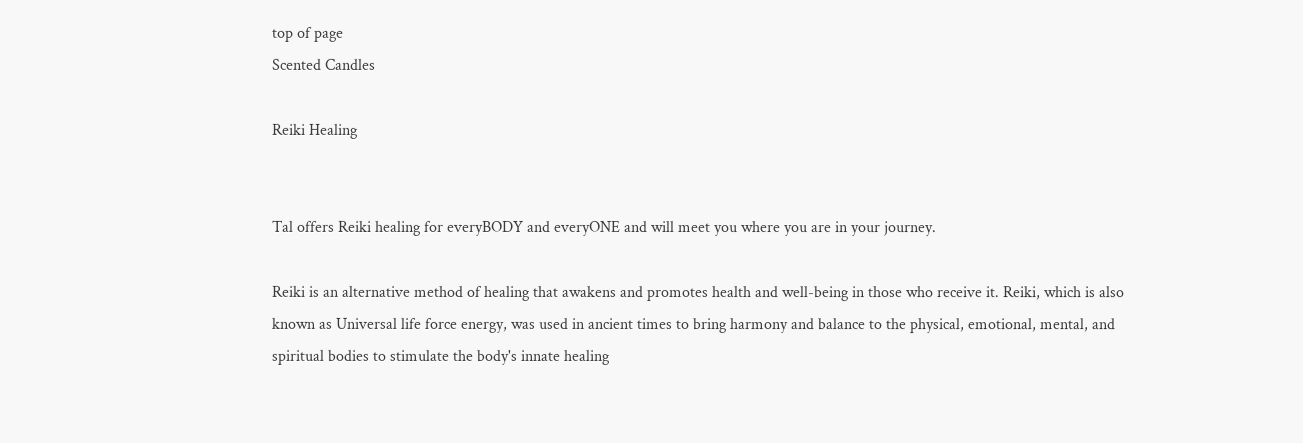top of page
Scented Candles

Reiki Healing


Tal offers Reiki healing for everyBODY and everyONE and will meet you where you are in your journey.

Reiki is an alternative method of healing that awakens and promotes health and well-being in those who receive it. Reiki, which is also known as Universal life force energy, was used in ancient times to bring harmony and balance to the physical, emotional, mental, and spiritual bodies to stimulate the body's innate healing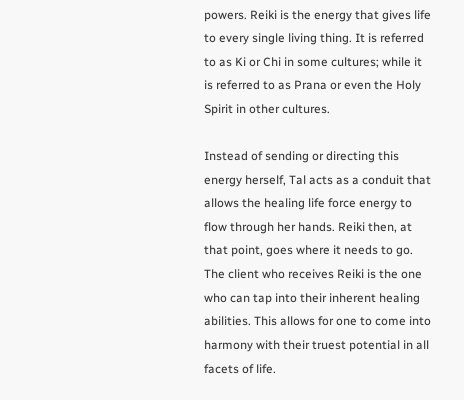powers. Reiki is the energy that gives life to every single living thing. It is referred to as Ki or Chi in some cultures; while it is referred to as Prana or even the Holy Spirit in other cultures.

Instead of sending or directing this energy herself, Tal acts as a conduit that allows the healing life force energy to flow through her hands. Reiki then, at that point, goes where it needs to go. The client who receives Reiki is the one who can tap into their inherent healing abilities. This allows for one to come into harmony with their truest potential in all facets of life.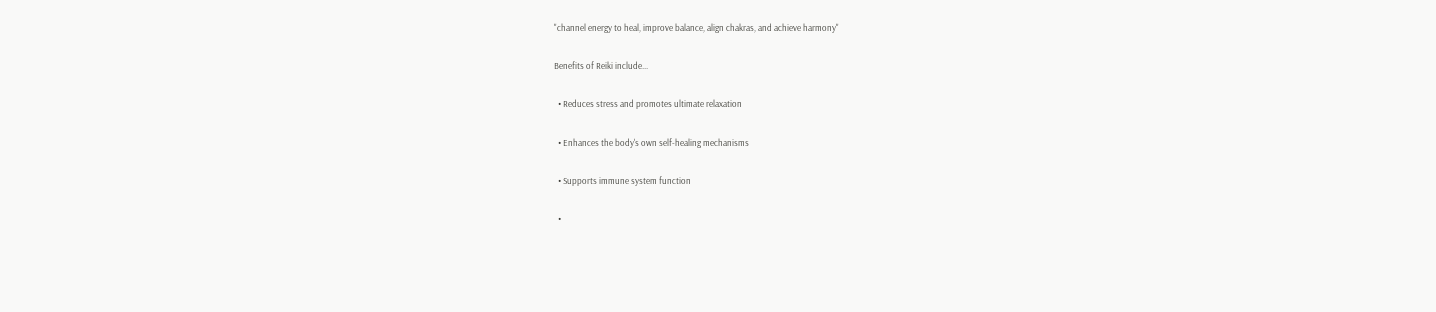"channel energy to heal, improve balance, align chakras, and achieve harmony"

Benefits of Reiki include...

  • Reduces stress and promotes ultimate relaxation

  • Enhances the body's own self-healing mechanisms

  • Supports immune system function

  •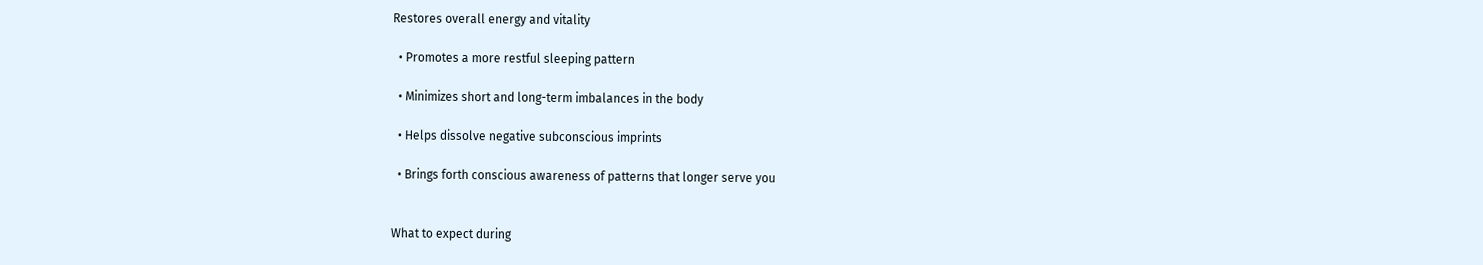Restores overall energy and vitality

  • Promotes a more restful sleeping pattern

  • Minimizes short and long-term imbalances in the body

  • Helps dissolve negative subconscious imprints

  • Brings forth conscious awareness of patterns that longer serve you


What to expect during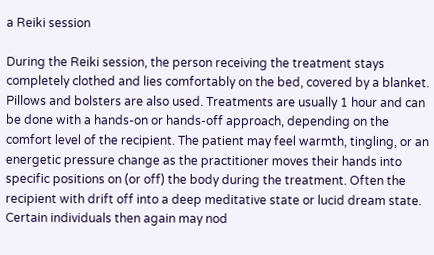a Reiki session

During the Reiki session, the person receiving the treatment stays completely clothed and lies comfortably on the bed, covered by a blanket. Pillows and bolsters are also used. Treatments are usually 1 hour and can be done with a hands-on or hands-off approach, depending on the comfort level of the recipient. The patient may feel warmth, tingling, or an energetic pressure change as the practitioner moves their hands into specific positions on (or off) the body during the treatment. Often the recipient with drift off into a deep meditative state or lucid dream state. Certain individuals then again may nod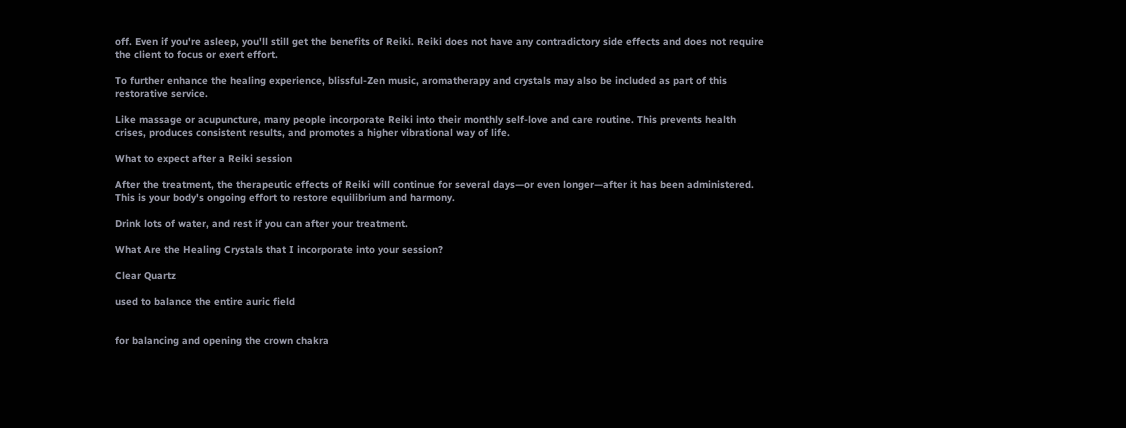off. Even if you're asleep, you'll still get the benefits of Reiki. Reiki does not have any contradictory side effects and does not require the client to focus or exert effort.

To further enhance the healing experience, blissful-Zen music, aromatherapy and crystals may also be included as part of this restorative service.

Like massage or acupuncture, many people incorporate Reiki into their monthly self-love and care routine. This prevents health crises, produces consistent results, and promotes a higher vibrational way of life.

What to expect after a Reiki session

After the treatment, the therapeutic effects of Reiki will continue for several days—or even longer—after it has been administered. This is your body's ongoing effort to restore equilibrium and harmony.

Drink lots of water, and rest if you can after your treatment.

What Are the Healing Crystals that I incorporate into your session?

Clear Quartz

used to balance the entire auric field


for balancing and opening the crown chakra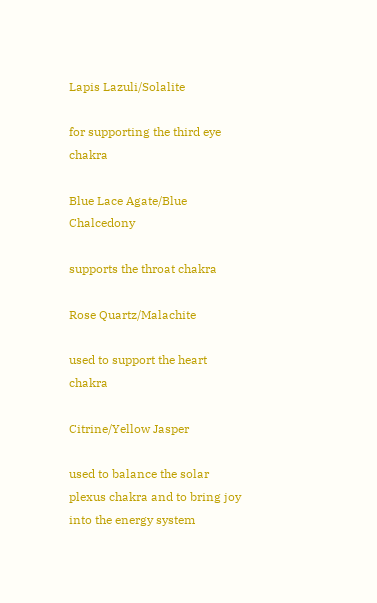Lapis Lazuli/Solalite

for supporting the third eye chakra

Blue Lace Agate/Blue Chalcedony

supports the throat chakra

Rose Quartz/Malachite

used to support the heart chakra

Citrine/Yellow Jasper

used to balance the solar plexus chakra and to bring joy into the energy system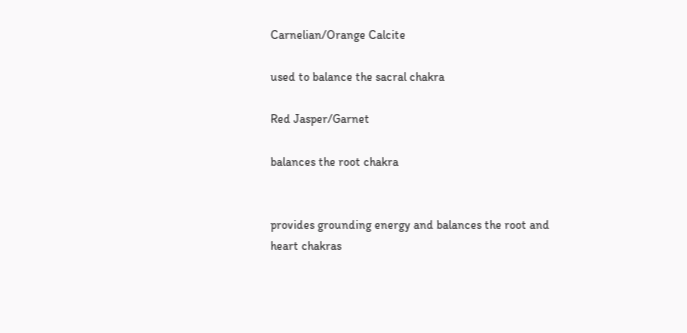Carnelian/Orange Calcite

used to balance the sacral chakra

Red Jasper/Garnet

balances the root chakra


provides grounding energy and balances the root and heart chakras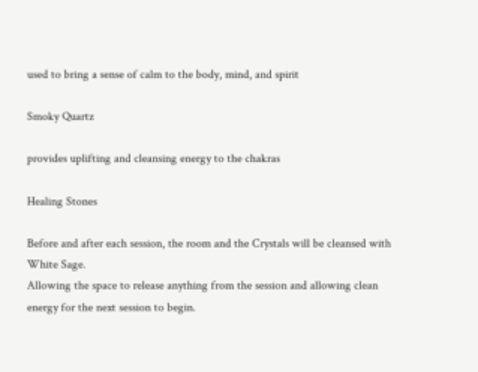used to bring a sense of calm to the body, mind, and spirit

Smoky Quartz

provides uplifting and cleansing energy to the chakras

Healing Stones

Before and after each session, the room and the Crystals will be cleansed with White Sage.
Allowing the space to release anything from the session and allowing clean energy for the next session to begin.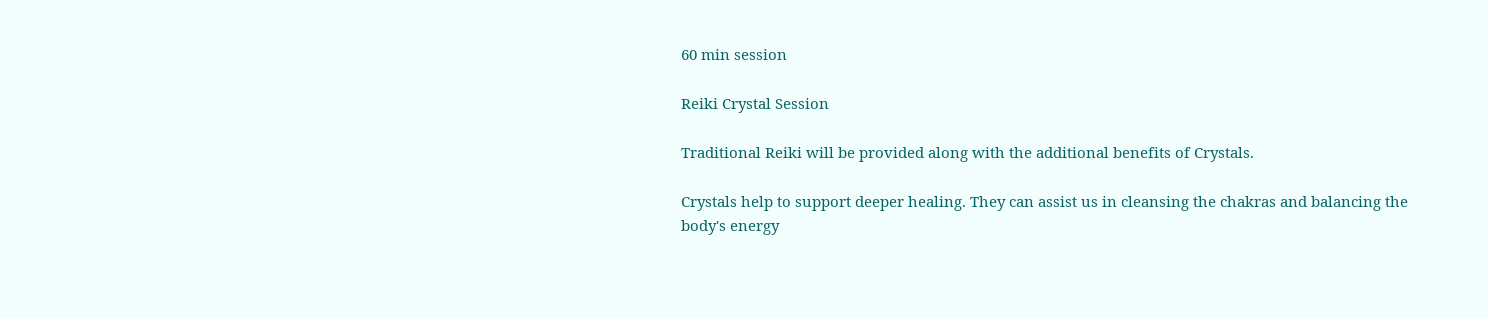60 min session

Reiki Crystal Session

Traditional Reiki will be provided along with the additional benefits of Crystals.

Crystals help to support deeper healing. They can assist us in cleansing the chakras and balancing the body's energy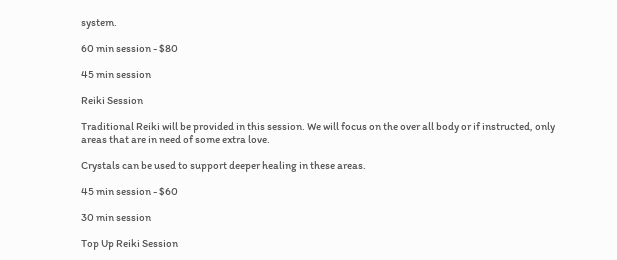system.

60 min session - $80

45 min session

Reiki Session

Traditional Reiki will be provided in this session. We will focus on the over all body or if instructed, only areas that are in need of some extra love.

Crystals can be used to support deeper healing in these areas.

45 min session - $60

30 min session

Top Up Reiki Session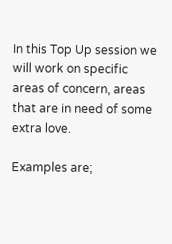In this Top Up session we will work on specific areas of concern, areas that are in need of some extra love.

Examples are;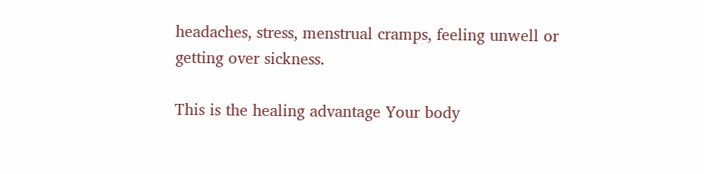headaches, stress, menstrual cramps, feeling unwell or getting over sickness.

This is the healing advantage Your body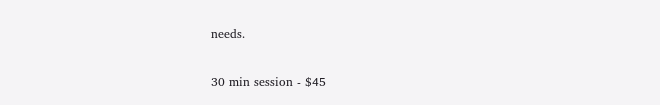needs.

30 min session - $45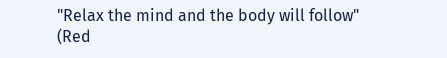"Relax the mind and the body will follow"
(Red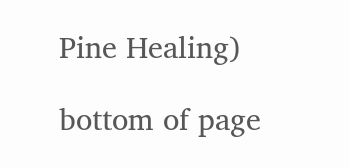Pine Healing)

bottom of page